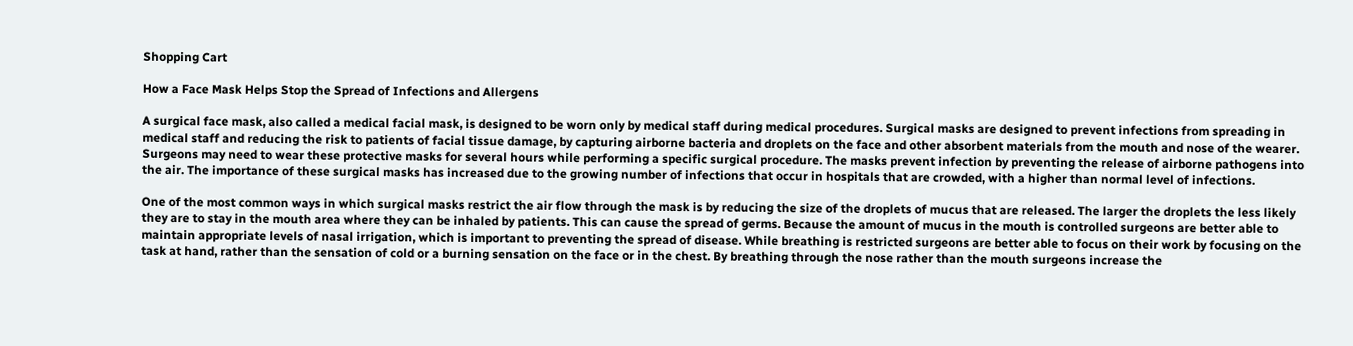Shopping Cart

How a Face Mask Helps Stop the Spread of Infections and Allergens

A surgical face mask, also called a medical facial mask, is designed to be worn only by medical staff during medical procedures. Surgical masks are designed to prevent infections from spreading in medical staff and reducing the risk to patients of facial tissue damage, by capturing airborne bacteria and droplets on the face and other absorbent materials from the mouth and nose of the wearer. Surgeons may need to wear these protective masks for several hours while performing a specific surgical procedure. The masks prevent infection by preventing the release of airborne pathogens into the air. The importance of these surgical masks has increased due to the growing number of infections that occur in hospitals that are crowded, with a higher than normal level of infections.

One of the most common ways in which surgical masks restrict the air flow through the mask is by reducing the size of the droplets of mucus that are released. The larger the droplets the less likely they are to stay in the mouth area where they can be inhaled by patients. This can cause the spread of germs. Because the amount of mucus in the mouth is controlled surgeons are better able to maintain appropriate levels of nasal irrigation, which is important to preventing the spread of disease. While breathing is restricted surgeons are better able to focus on their work by focusing on the task at hand, rather than the sensation of cold or a burning sensation on the face or in the chest. By breathing through the nose rather than the mouth surgeons increase the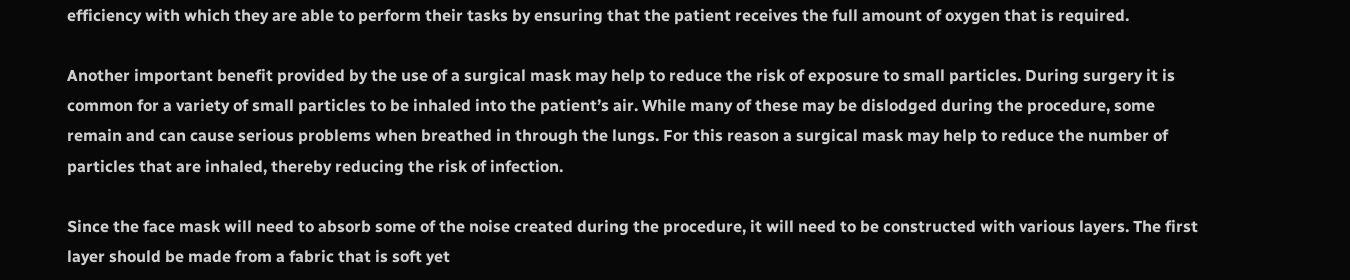efficiency with which they are able to perform their tasks by ensuring that the patient receives the full amount of oxygen that is required.

Another important benefit provided by the use of a surgical mask may help to reduce the risk of exposure to small particles. During surgery it is common for a variety of small particles to be inhaled into the patient’s air. While many of these may be dislodged during the procedure, some remain and can cause serious problems when breathed in through the lungs. For this reason a surgical mask may help to reduce the number of particles that are inhaled, thereby reducing the risk of infection.

Since the face mask will need to absorb some of the noise created during the procedure, it will need to be constructed with various layers. The first layer should be made from a fabric that is soft yet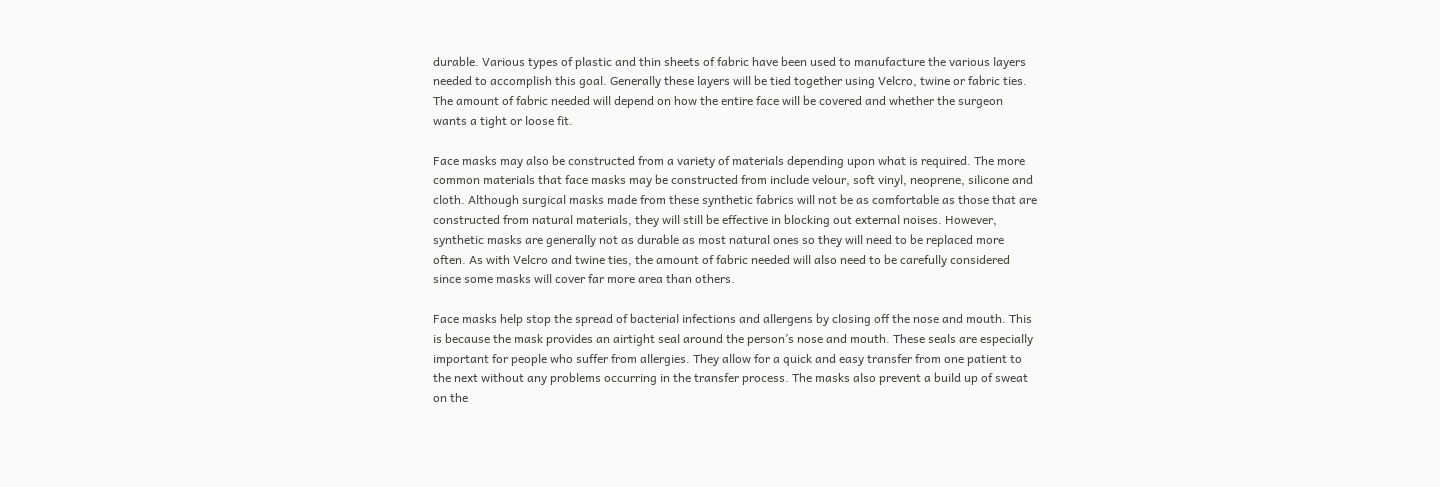durable. Various types of plastic and thin sheets of fabric have been used to manufacture the various layers needed to accomplish this goal. Generally these layers will be tied together using Velcro, twine or fabric ties. The amount of fabric needed will depend on how the entire face will be covered and whether the surgeon wants a tight or loose fit.

Face masks may also be constructed from a variety of materials depending upon what is required. The more common materials that face masks may be constructed from include velour, soft vinyl, neoprene, silicone and cloth. Although surgical masks made from these synthetic fabrics will not be as comfortable as those that are constructed from natural materials, they will still be effective in blocking out external noises. However, synthetic masks are generally not as durable as most natural ones so they will need to be replaced more often. As with Velcro and twine ties, the amount of fabric needed will also need to be carefully considered since some masks will cover far more area than others.

Face masks help stop the spread of bacterial infections and allergens by closing off the nose and mouth. This is because the mask provides an airtight seal around the person’s nose and mouth. These seals are especially important for people who suffer from allergies. They allow for a quick and easy transfer from one patient to the next without any problems occurring in the transfer process. The masks also prevent a build up of sweat on the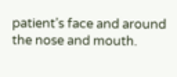patient’s face and around the nose and mouth.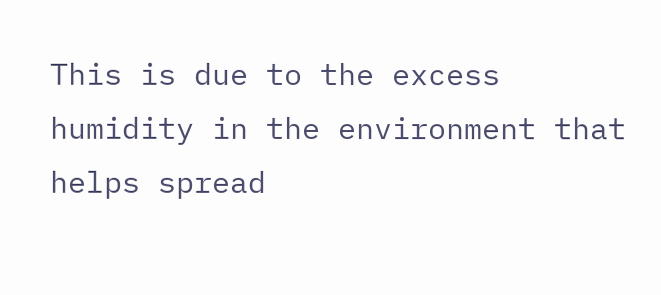This is due to the excess humidity in the environment that helps spread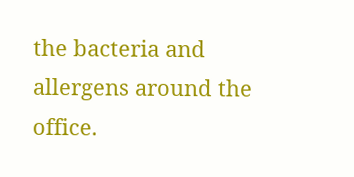the bacteria and allergens around the office.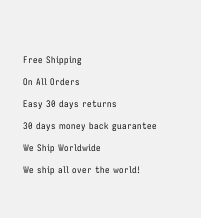Free Shipping

On All Orders

Easy 30 days returns

30 days money back guarantee

We Ship Worldwide

We ship all over the world!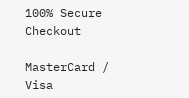100% Secure Checkout

MasterCard / Visa